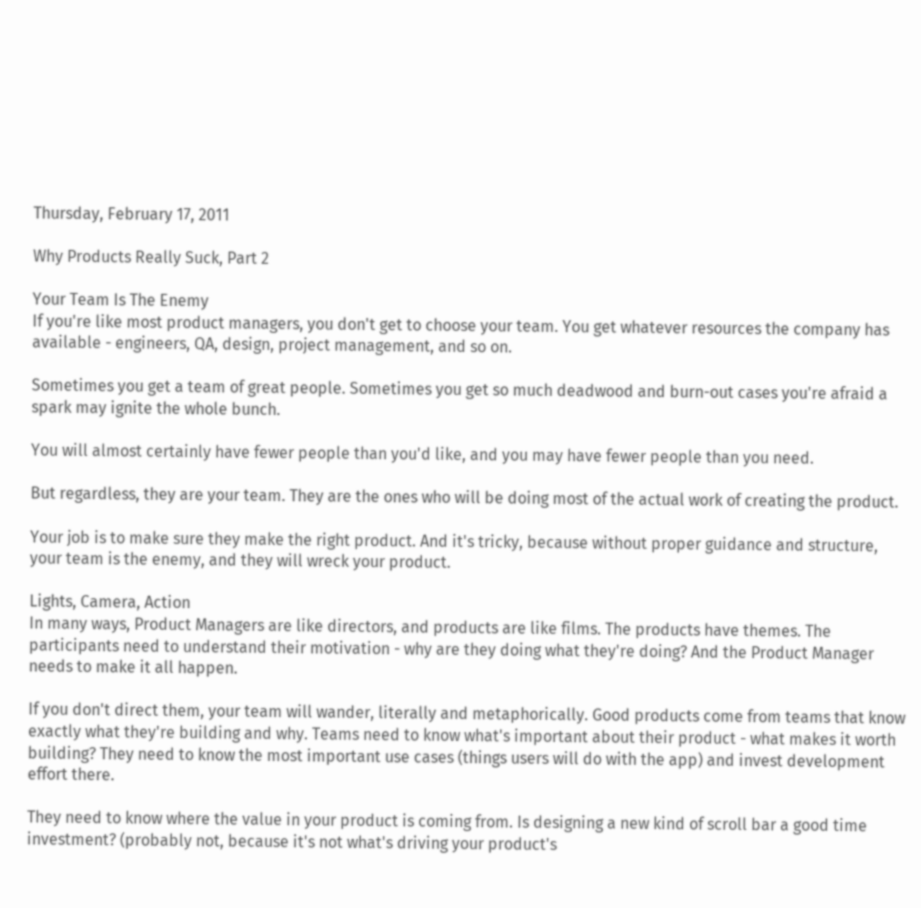Thursday, February 17, 2011

Why Products Really Suck, Part 2

Your Team Is The Enemy
If you're like most product managers, you don't get to choose your team. You get whatever resources the company has available - engineers, QA, design, project management, and so on.

Sometimes you get a team of great people. Sometimes you get so much deadwood and burn-out cases you're afraid a spark may ignite the whole bunch.

You will almost certainly have fewer people than you'd like, and you may have fewer people than you need.

But regardless, they are your team. They are the ones who will be doing most of the actual work of creating the product.

Your job is to make sure they make the right product. And it's tricky, because without proper guidance and structure, your team is the enemy, and they will wreck your product.

Lights, Camera, Action
In many ways, Product Managers are like directors, and products are like films. The products have themes. The participants need to understand their motivation - why are they doing what they're doing? And the Product Manager needs to make it all happen.

If you don't direct them, your team will wander, literally and metaphorically. Good products come from teams that know exactly what they're building and why. Teams need to know what's important about their product - what makes it worth building? They need to know the most important use cases (things users will do with the app) and invest development effort there.

They need to know where the value in your product is coming from. Is designing a new kind of scroll bar a good time investment? (probably not, because it's not what's driving your product's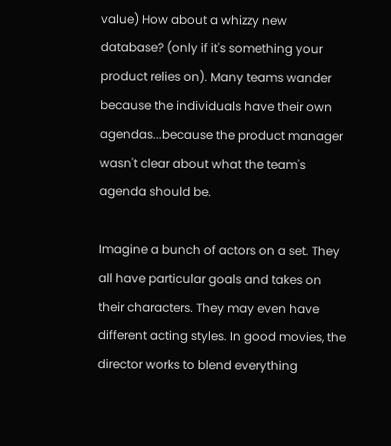value) How about a whizzy new database? (only if it's something your product relies on). Many teams wander because the individuals have their own agendas...because the product manager wasn't clear about what the team's agenda should be.

Imagine a bunch of actors on a set. They all have particular goals and takes on their characters. They may even have different acting styles. In good movies, the director works to blend everything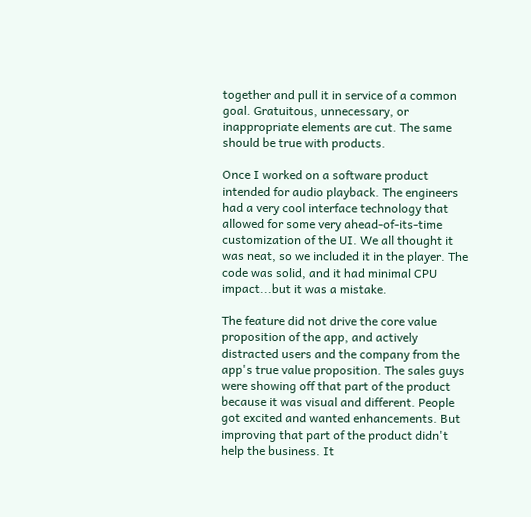together and pull it in service of a common goal. Gratuitous, unnecessary, or inappropriate elements are cut. The same should be true with products.

Once I worked on a software product intended for audio playback. The engineers had a very cool interface technology that allowed for some very ahead-of-its-time customization of the UI. We all thought it was neat, so we included it in the player. The code was solid, and it had minimal CPU impact...but it was a mistake.

The feature did not drive the core value proposition of the app, and actively distracted users and the company from the app's true value proposition. The sales guys were showing off that part of the product because it was visual and different. People got excited and wanted enhancements. But improving that part of the product didn't help the business. It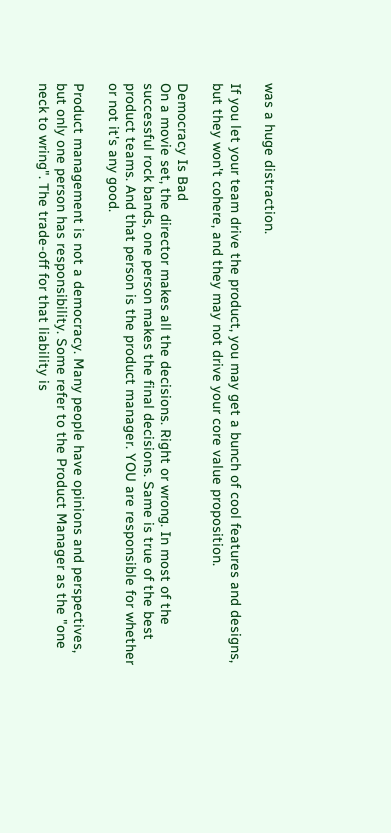was a huge distraction.

If you let your team drive the product, you may get a bunch of cool features and designs, but they won't cohere, and they may not drive your core value proposition.

Democracy Is Bad
On a movie set, the director makes all the decisions. Right or wrong. In most of the successful rock bands, one person makes the final decisions. Same is true of the best product teams. And that person is the product manager. YOU are responsible for whether or not it's any good.

Product management is not a democracy. Many people have opinions and perspectives, but only one person has responsibility. Some refer to the Product Manager as the "one neck to wring". The trade-off for that liability is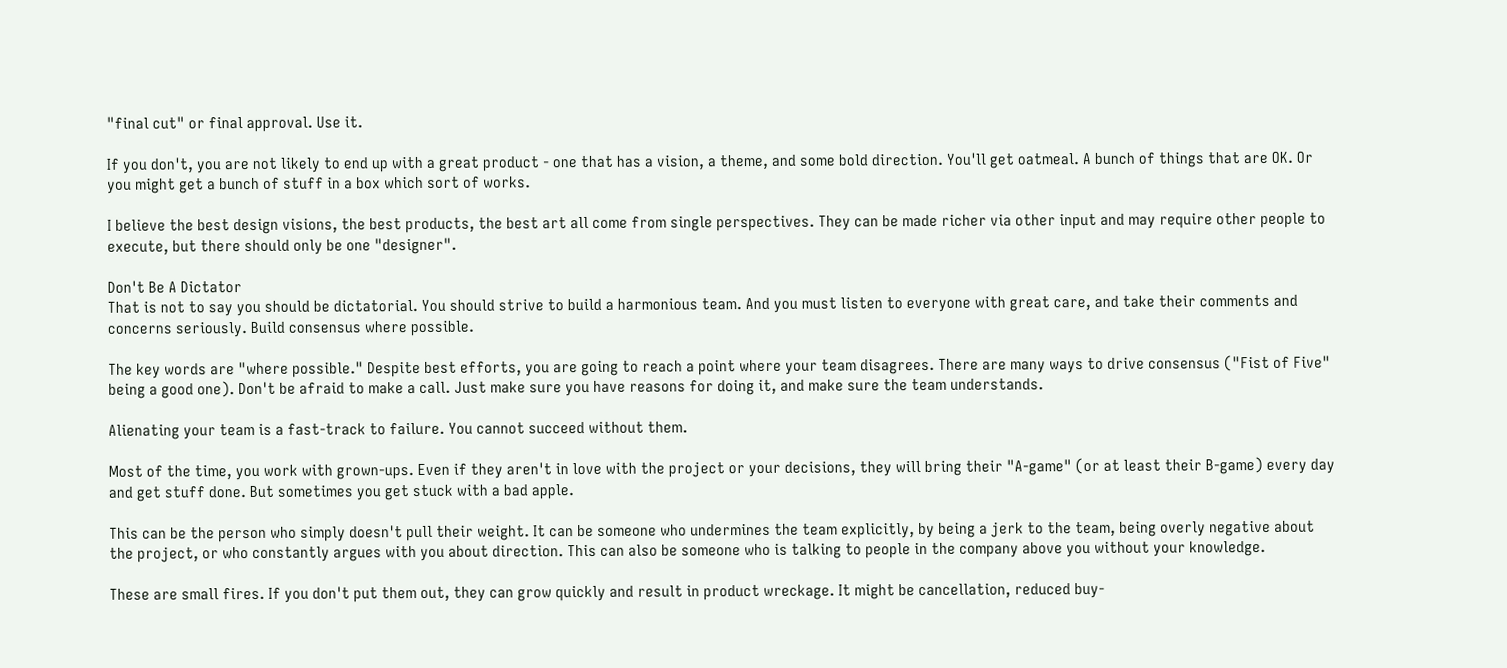"final cut" or final approval. Use it.

If you don't, you are not likely to end up with a great product - one that has a vision, a theme, and some bold direction. You'll get oatmeal. A bunch of things that are OK. Or you might get a bunch of stuff in a box which sort of works.

I believe the best design visions, the best products, the best art all come from single perspectives. They can be made richer via other input and may require other people to execute, but there should only be one "designer".

Don't Be A Dictator
That is not to say you should be dictatorial. You should strive to build a harmonious team. And you must listen to everyone with great care, and take their comments and concerns seriously. Build consensus where possible.

The key words are "where possible." Despite best efforts, you are going to reach a point where your team disagrees. There are many ways to drive consensus ("Fist of Five" being a good one). Don't be afraid to make a call. Just make sure you have reasons for doing it, and make sure the team understands.

Alienating your team is a fast-track to failure. You cannot succeed without them.

Most of the time, you work with grown-ups. Even if they aren't in love with the project or your decisions, they will bring their "A-game" (or at least their B-game) every day and get stuff done. But sometimes you get stuck with a bad apple.

This can be the person who simply doesn't pull their weight. It can be someone who undermines the team explicitly, by being a jerk to the team, being overly negative about the project, or who constantly argues with you about direction. This can also be someone who is talking to people in the company above you without your knowledge.

These are small fires. If you don't put them out, they can grow quickly and result in product wreckage. It might be cancellation, reduced buy-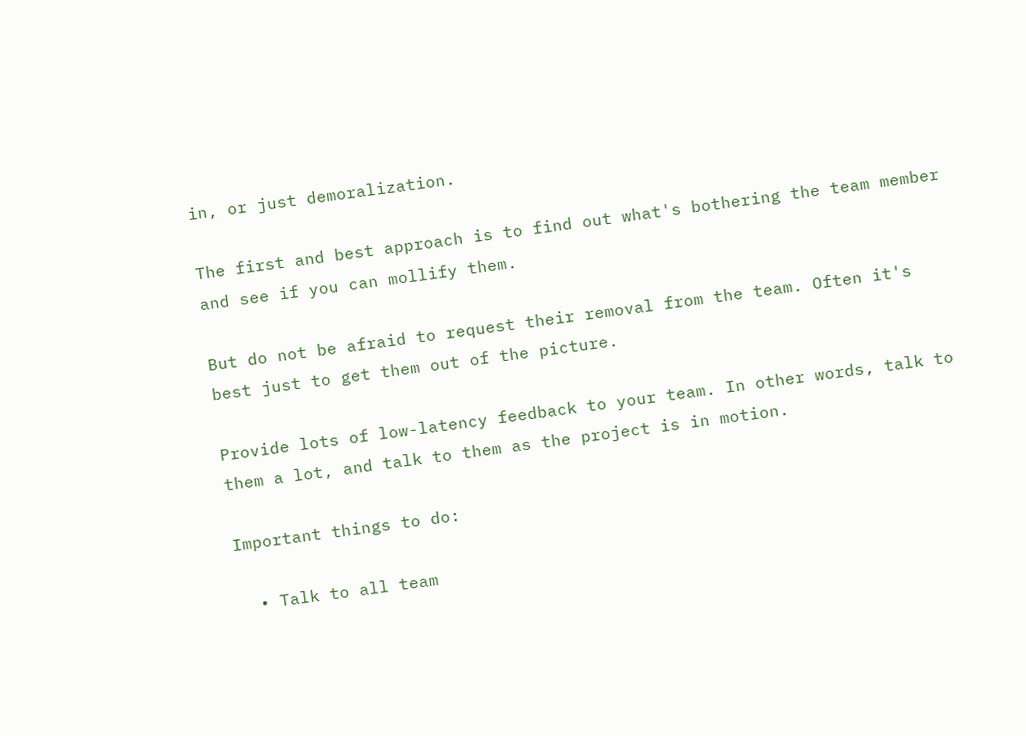in, or just demoralization.

The first and best approach is to find out what's bothering the team member and see if you can mollify them.

But do not be afraid to request their removal from the team. Often it's best just to get them out of the picture.

Provide lots of low-latency feedback to your team. In other words, talk to them a lot, and talk to them as the project is in motion.

Important things to do:

  • Talk to all team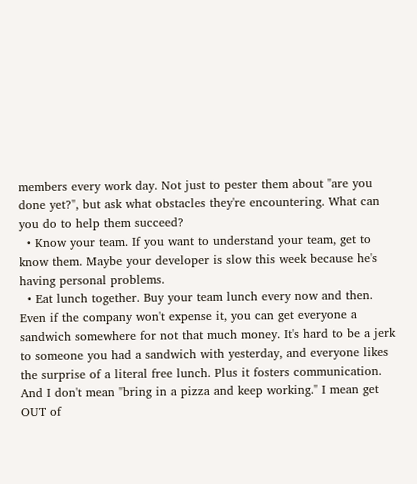members every work day. Not just to pester them about "are you done yet?", but ask what obstacles they're encountering. What can you do to help them succeed?
  • Know your team. If you want to understand your team, get to know them. Maybe your developer is slow this week because he's having personal problems.
  • Eat lunch together. Buy your team lunch every now and then. Even if the company won't expense it, you can get everyone a sandwich somewhere for not that much money. It's hard to be a jerk to someone you had a sandwich with yesterday, and everyone likes the surprise of a literal free lunch. Plus it fosters communication. And I don't mean "bring in a pizza and keep working." I mean get OUT of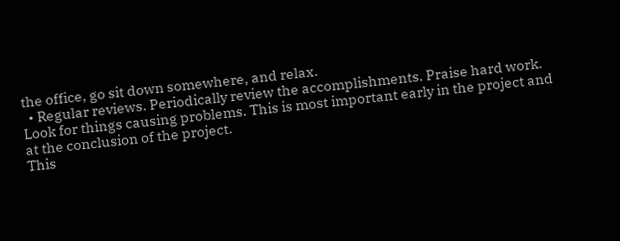the office, go sit down somewhere, and relax.
  • Regular reviews. Periodically review the accomplishments. Praise hard work. Look for things causing problems. This is most important early in the project and at the conclusion of the project.
This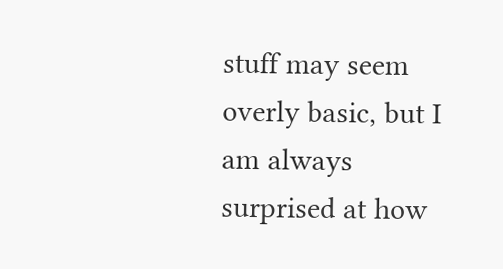stuff may seem overly basic, but I am always surprised at how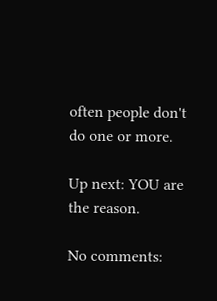often people don't do one or more.

Up next: YOU are the reason.

No comments: